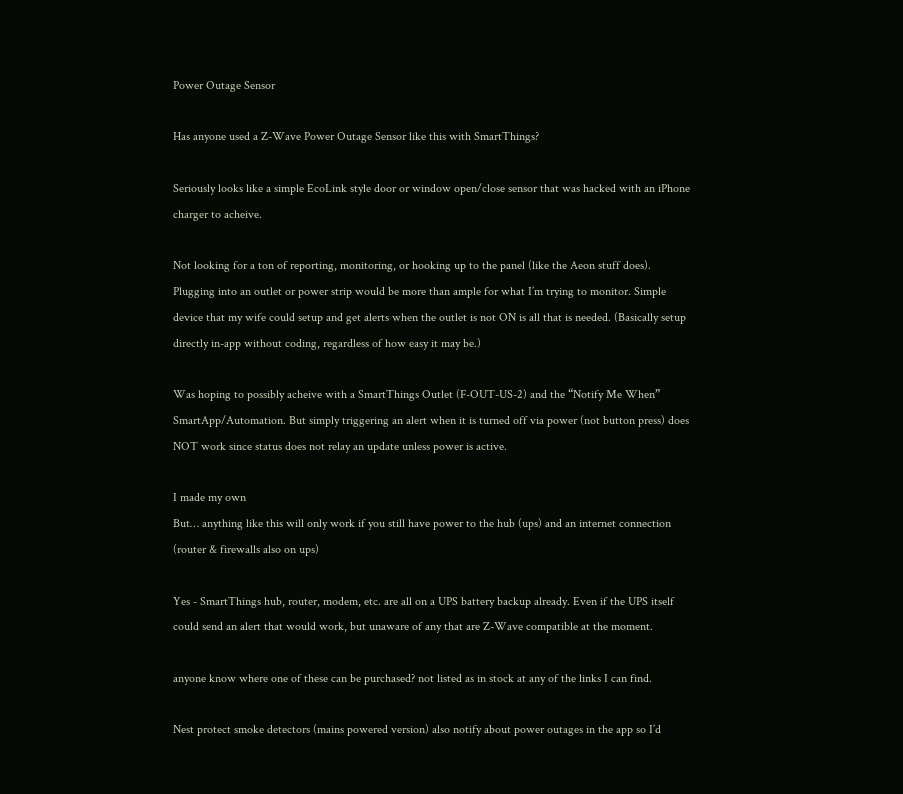Power Outage Sensor

Has anyone used a Z-Wave Power Outage Sensor like this with SmartThings?

Seriously looks like a simple EcoLink style door or window open/close sensor that was hacked with an iPhone charger to acheive.

Not looking for a ton of reporting, monitoring, or hooking up to the panel (like the Aeon stuff does). Plugging into an outlet or power strip would be more than ample for what I’m trying to monitor. Simple device that my wife could setup and get alerts when the outlet is not ON is all that is needed. (Basically setup directly in-app without coding, regardless of how easy it may be.)

Was hoping to possibly acheive with a SmartThings Outlet (F-OUT-US-2) and the “Notify Me When” SmartApp/Automation. But simply triggering an alert when it is turned off via power (not button press) does NOT work since status does not relay an update unless power is active.

I made my own
But… anything like this will only work if you still have power to the hub (ups) and an internet connection (router & firewalls also on ups)

Yes - SmartThings hub, router, modem, etc. are all on a UPS battery backup already. Even if the UPS itself could send an alert that would work, but unaware of any that are Z-Wave compatible at the moment.

anyone know where one of these can be purchased? not listed as in stock at any of the links I can find.

Nest protect smoke detectors (mains powered version) also notify about power outages in the app so I’d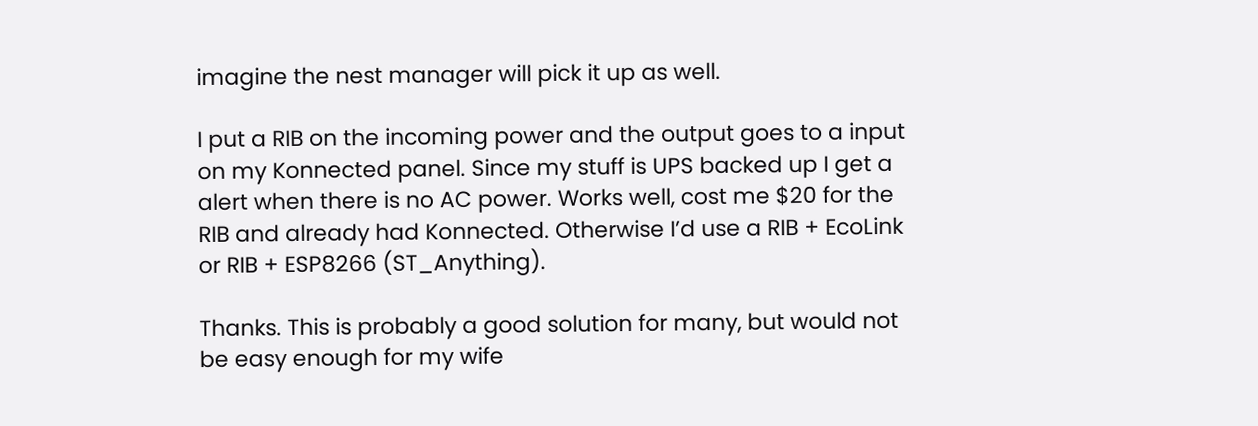imagine the nest manager will pick it up as well.

I put a RIB on the incoming power and the output goes to a input on my Konnected panel. Since my stuff is UPS backed up I get a alert when there is no AC power. Works well, cost me $20 for the RIB and already had Konnected. Otherwise I’d use a RIB + EcoLink or RIB + ESP8266 (ST_Anything).

Thanks. This is probably a good solution for many, but would not be easy enough for my wife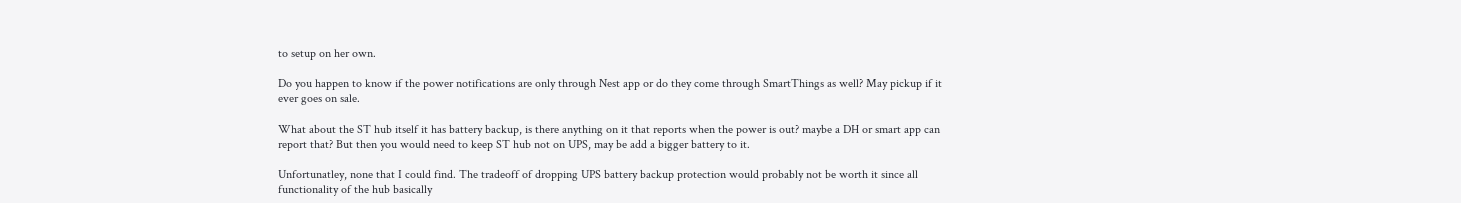to setup on her own.

Do you happen to know if the power notifications are only through Nest app or do they come through SmartThings as well? May pickup if it ever goes on sale.

What about the ST hub itself it has battery backup, is there anything on it that reports when the power is out? maybe a DH or smart app can report that? But then you would need to keep ST hub not on UPS, may be add a bigger battery to it.

Unfortunatley, none that I could find. The tradeoff of dropping UPS battery backup protection would probably not be worth it since all functionality of the hub basically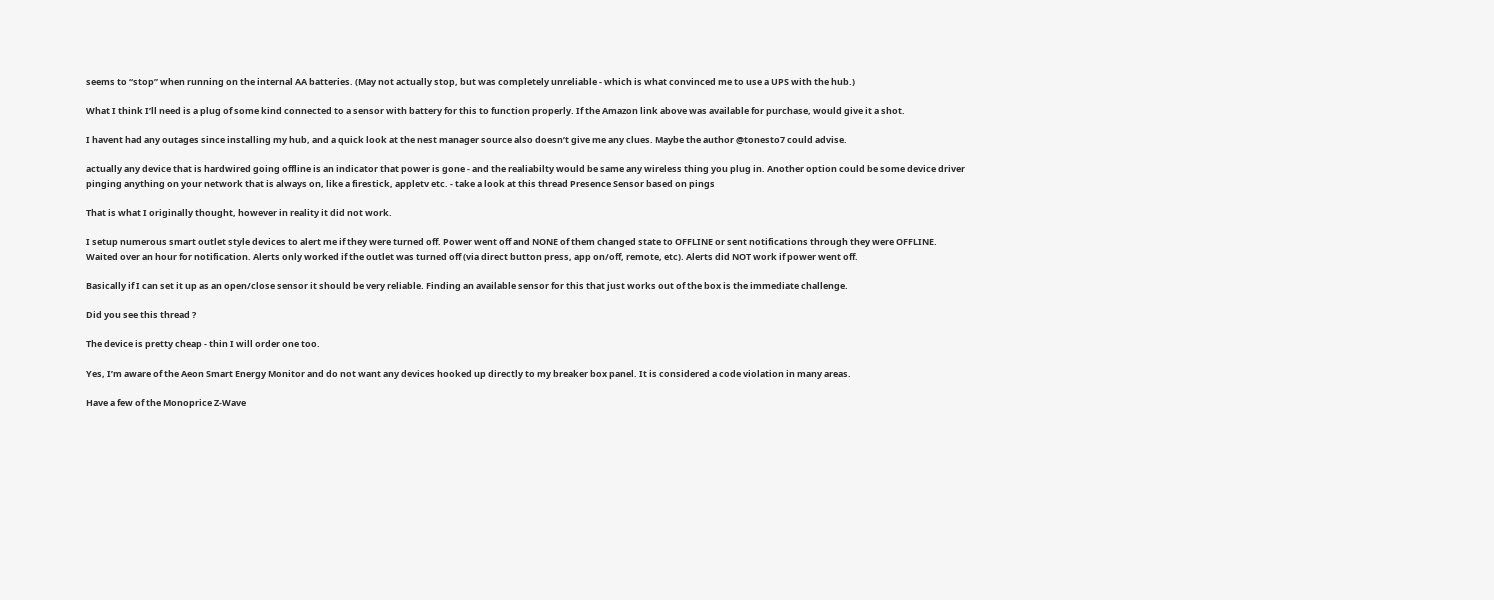seems to “stop” when running on the internal AA batteries. (May not actually stop, but was completely unreliable - which is what convinced me to use a UPS with the hub.)

What I think I’ll need is a plug of some kind connected to a sensor with battery for this to function properly. If the Amazon link above was available for purchase, would give it a shot.

I havent had any outages since installing my hub, and a quick look at the nest manager source also doesn’t give me any clues. Maybe the author @tonesto7 could advise.

actually any device that is hardwired going offline is an indicator that power is gone - and the realiabilty would be same any wireless thing you plug in. Another option could be some device driver pinging anything on your network that is always on, like a firestick, appletv etc. - take a look at this thread Presence Sensor based on pings

That is what I originally thought, however in reality it did not work.

I setup numerous smart outlet style devices to alert me if they were turned off. Power went off and NONE of them changed state to OFFLINE or sent notifications through they were OFFLINE. Waited over an hour for notification. Alerts only worked if the outlet was turned off (via direct button press, app on/off, remote, etc). Alerts did NOT work if power went off.

Basically if I can set it up as an open/close sensor it should be very reliable. Finding an available sensor for this that just works out of the box is the immediate challenge.

Did you see this thread ?

The device is pretty cheap - thin I will order one too.

Yes, I’m aware of the Aeon Smart Energy Monitor and do not want any devices hooked up directly to my breaker box panel. It is considered a code violation in many areas.

Have a few of the Monoprice Z-Wave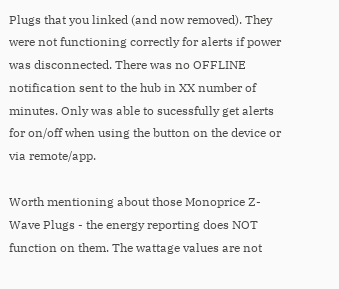Plugs that you linked (and now removed). They were not functioning correctly for alerts if power was disconnected. There was no OFFLINE notification sent to the hub in XX number of minutes. Only was able to sucessfully get alerts for on/off when using the button on the device or via remote/app.

Worth mentioning about those Monoprice Z-Wave Plugs - the energy reporting does NOT function on them. The wattage values are not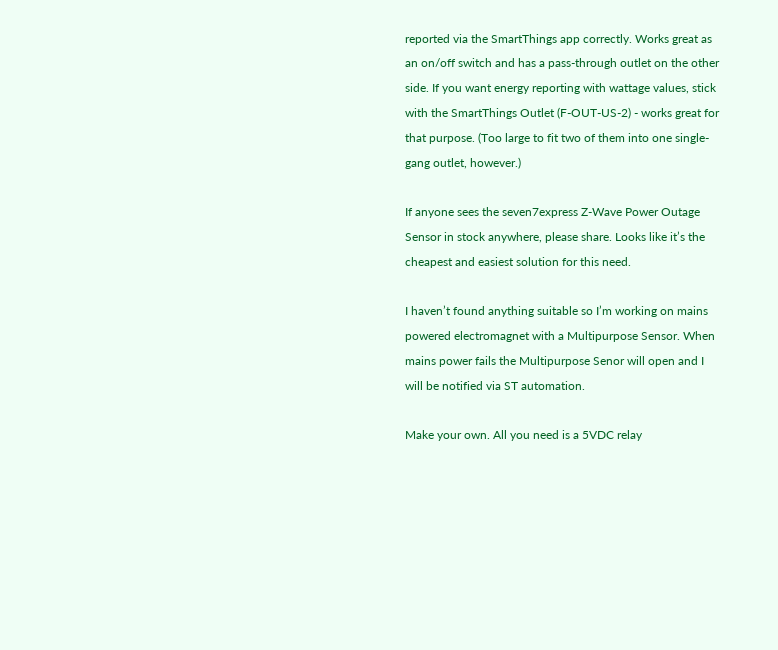reported via the SmartThings app correctly. Works great as an on/off switch and has a pass-through outlet on the other side. If you want energy reporting with wattage values, stick with the SmartThings Outlet (F-OUT-US-2) - works great for that purpose. (Too large to fit two of them into one single-gang outlet, however.)

If anyone sees the seven7express Z-Wave Power Outage Sensor in stock anywhere, please share. Looks like it’s the cheapest and easiest solution for this need.

I haven’t found anything suitable so I’m working on mains powered electromagnet with a Multipurpose Sensor. When mains power fails the Multipurpose Senor will open and I will be notified via ST automation.

Make your own. All you need is a 5VDC relay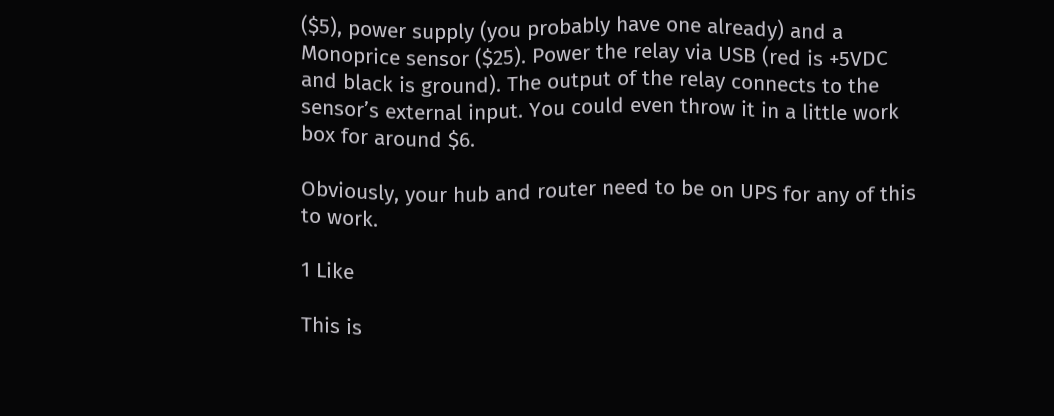($5), power supply (you probably have one already) and a Monoprice sensor ($25). Power the relay via USB (red is +5VDC and black is ground). The output of the relay connects to the sensor’s external input. You could even throw it in a little work box for around $6.

Obviously, your hub and router need to be on UPS for any of this to work.

1 Like

This is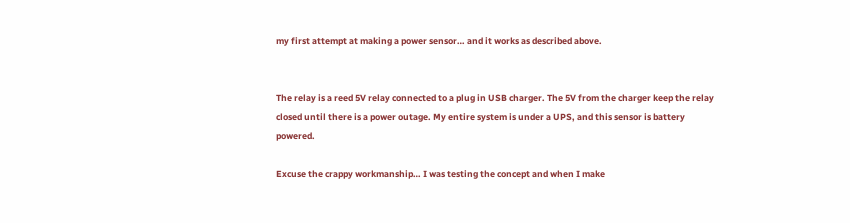my first attempt at making a power sensor… and it works as described above.


The relay is a reed 5V relay connected to a plug in USB charger. The 5V from the charger keep the relay closed until there is a power outage. My entire system is under a UPS, and this sensor is battery powered.

Excuse the crappy workmanship… I was testing the concept and when I make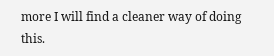more I will find a cleaner way of doing this.